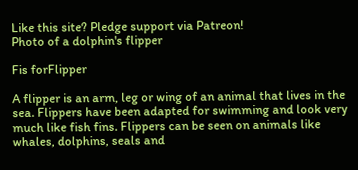Like this site? Pledge support via Patreon!
Photo of a dolphin's flipper

Fis forFlipper

A flipper is an arm, leg or wing of an animal that lives in the sea. Flippers have been adapted for swimming and look very much like fish fins. Flippers can be seen on animals like whales, dolphins, seals and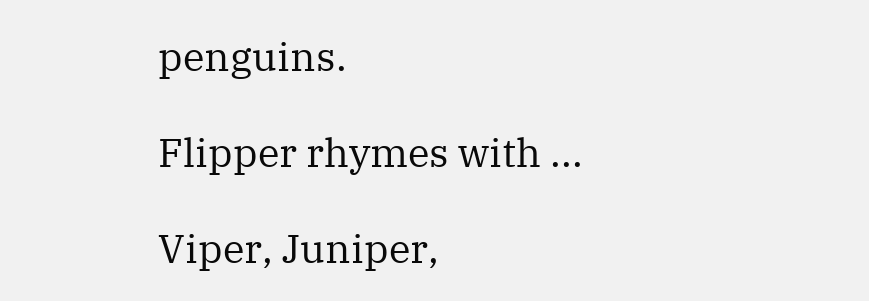penguins.

Flipper rhymes with ...

Viper, Juniper,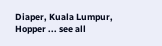Diaper, Kuala Lumpur, Hopper ... see all